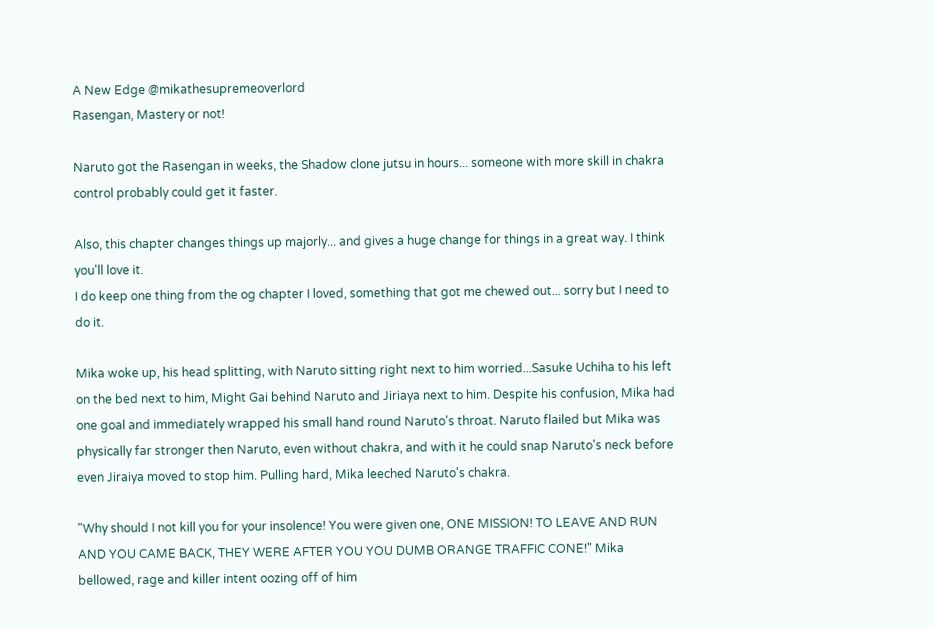A New Edge @mikathesupremeoverlord
Rasengan, Mastery or not!

Naruto got the Rasengan in weeks, the Shadow clone jutsu in hours... someone with more skill in chakra control probably could get it faster.

Also, this chapter changes things up majorly... and gives a huge change for things in a great way. I think you'll love it.
I do keep one thing from the og chapter I loved, something that got me chewed out... sorry but I need to do it.

Mika woke up, his head splitting, with Naruto sitting right next to him worried...Sasuke Uchiha to his left on the bed next to him, Might Gai behind Naruto and Jiriaya next to him. Despite his confusion, Mika had one goal and immediately wrapped his small hand round Naruto's throat. Naruto flailed but Mika was physically far stronger then Naruto, even without chakra, and with it he could snap Naruto's neck before even Jiraiya moved to stop him. Pulling hard, Mika leeched Naruto's chakra.

"Why should I not kill you for your insolence! You were given one, ONE MISSION! TO LEAVE AND RUN AND YOU CAME BACK, THEY WERE AFTER YOU YOU DUMB ORANGE TRAFFIC CONE!" Mika bellowed, rage and killer intent oozing off of him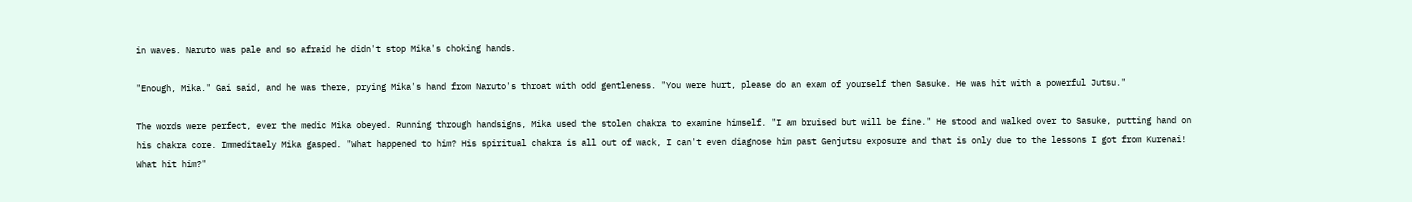in waves. Naruto was pale and so afraid he didn't stop Mika's choking hands.

"Enough, Mika." Gai said, and he was there, prying Mika's hand from Naruto's throat with odd gentleness. "You were hurt, please do an exam of yourself then Sasuke. He was hit with a powerful Jutsu."

The words were perfect, ever the medic Mika obeyed. Running through handsigns, Mika used the stolen chakra to examine himself. "I am bruised but will be fine." He stood and walked over to Sasuke, putting hand on his chakra core. Immeditaely Mika gasped. "What happened to him? His spiritual chakra is all out of wack, I can't even diagnose him past Genjutsu exposure and that is only due to the lessons I got from Kurenai! What hit him?"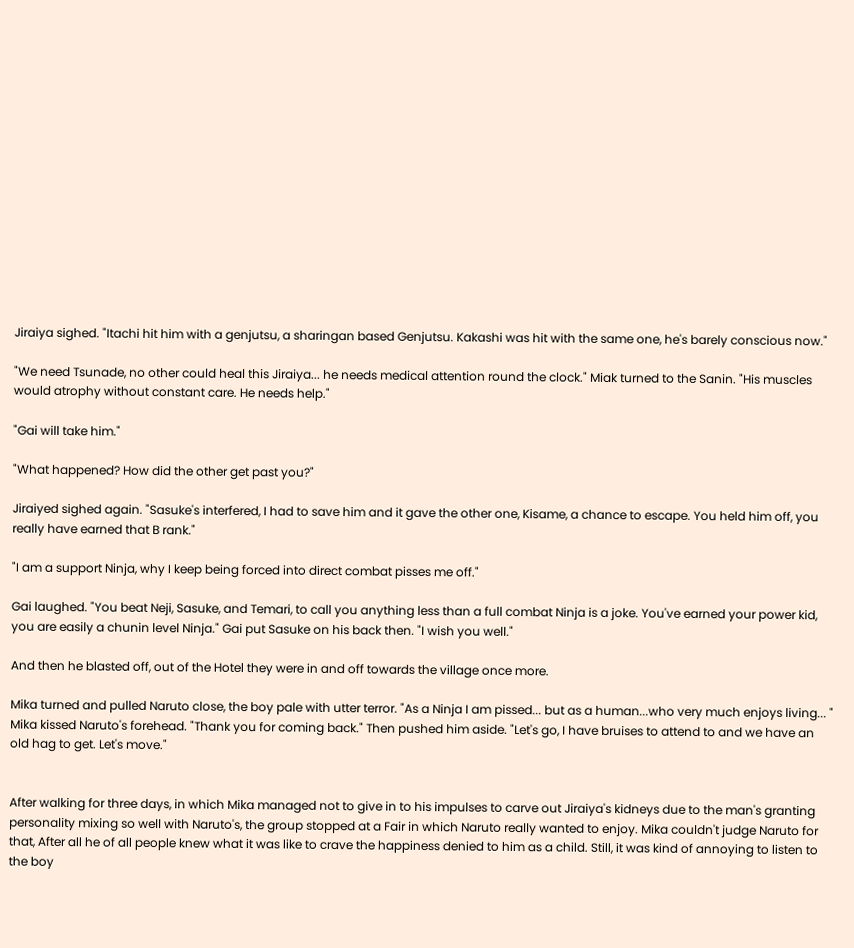Jiraiya sighed. "Itachi hit him with a genjutsu, a sharingan based Genjutsu. Kakashi was hit with the same one, he's barely conscious now."

"We need Tsunade, no other could heal this Jiraiya... he needs medical attention round the clock." Miak turned to the Sanin. "His muscles would atrophy without constant care. He needs help."

"Gai will take him."

"What happened? How did the other get past you?"

Jiraiyed sighed again. "Sasuke's interfered, I had to save him and it gave the other one, Kisame, a chance to escape. You held him off, you really have earned that B rank."

"I am a support Ninja, why I keep being forced into direct combat pisses me off."

Gai laughed. "You beat Neji, Sasuke, and Temari, to call you anything less than a full combat Ninja is a joke. You've earned your power kid, you are easily a chunin level Ninja." Gai put Sasuke on his back then. "I wish you well."

And then he blasted off, out of the Hotel they were in and off towards the village once more.

Mika turned and pulled Naruto close, the boy pale with utter terror. "As a Ninja I am pissed... but as a human...who very much enjoys living... " Mika kissed Naruto's forehead. "Thank you for coming back." Then pushed him aside. "Let's go, I have bruises to attend to and we have an old hag to get. Let's move."


After walking for three days, in which Mika managed not to give in to his impulses to carve out Jiraiya's kidneys due to the man's granting personality mixing so well with Naruto's, the group stopped at a Fair in which Naruto really wanted to enjoy. Mika couldn't judge Naruto for that, After all he of all people knew what it was like to crave the happiness denied to him as a child. Still, it was kind of annoying to listen to the boy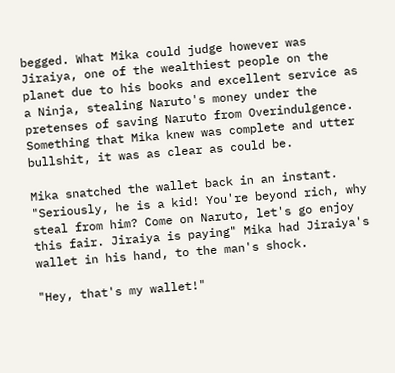begged. What Mika could judge however was Jiraiya, one of the wealthiest people on the planet due to his books and excellent service as a Ninja, stealing Naruto's money under the pretenses of saving Naruto from Overindulgence. Something that Mika knew was complete and utter bullshit, it was as clear as could be.

Mika snatched the wallet back in an instant. "Seriously, he is a kid! You're beyond rich, why steal from him? Come on Naruto, let's go enjoy this fair. Jiraiya is paying" Mika had Jiraiya's wallet in his hand, to the man's shock.

"Hey, that's my wallet!"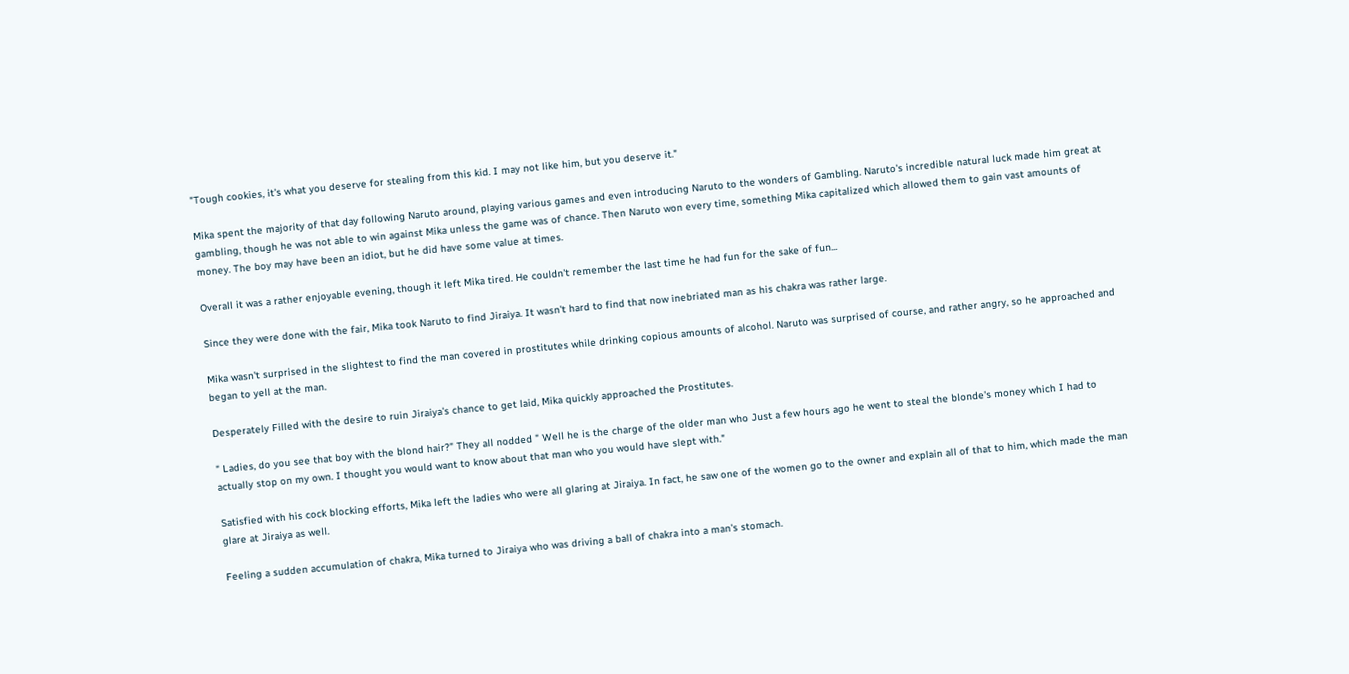"Tough cookies, it's what you deserve for stealing from this kid. I may not like him, but you deserve it."

Mika spent the majority of that day following Naruto around, playing various games and even introducing Naruto to the wonders of Gambling. Naruto's incredible natural luck made him great at gambling, though he was not able to win against Mika unless the game was of chance. Then Naruto won every time, something Mika capitalized which allowed them to gain vast amounts of money. The boy may have been an idiot, but he did have some value at times.

Overall it was a rather enjoyable evening, though it left Mika tired. He couldn't remember the last time he had fun for the sake of fun...

Since they were done with the fair, Mika took Naruto to find Jiraiya. It wasn't hard to find that now inebriated man as his chakra was rather large.

Mika wasn't surprised in the slightest to find the man covered in prostitutes while drinking copious amounts of alcohol. Naruto was surprised of course, and rather angry, so he approached and began to yell at the man.

Desperately Filled with the desire to ruin Jiraiya's chance to get laid, Mika quickly approached the Prostitutes.

" Ladies, do you see that boy with the blond hair?" They all nodded " Well he is the charge of the older man who Just a few hours ago he went to steal the blonde's money which I had to actually stop on my own. I thought you would want to know about that man who you would have slept with."

Satisfied with his cock blocking efforts, Mika left the ladies who were all glaring at Jiraiya. In fact, he saw one of the women go to the owner and explain all of that to him, which made the man glare at Jiraiya as well.

Feeling a sudden accumulation of chakra, Mika turned to Jiraiya who was driving a ball of chakra into a man's stomach.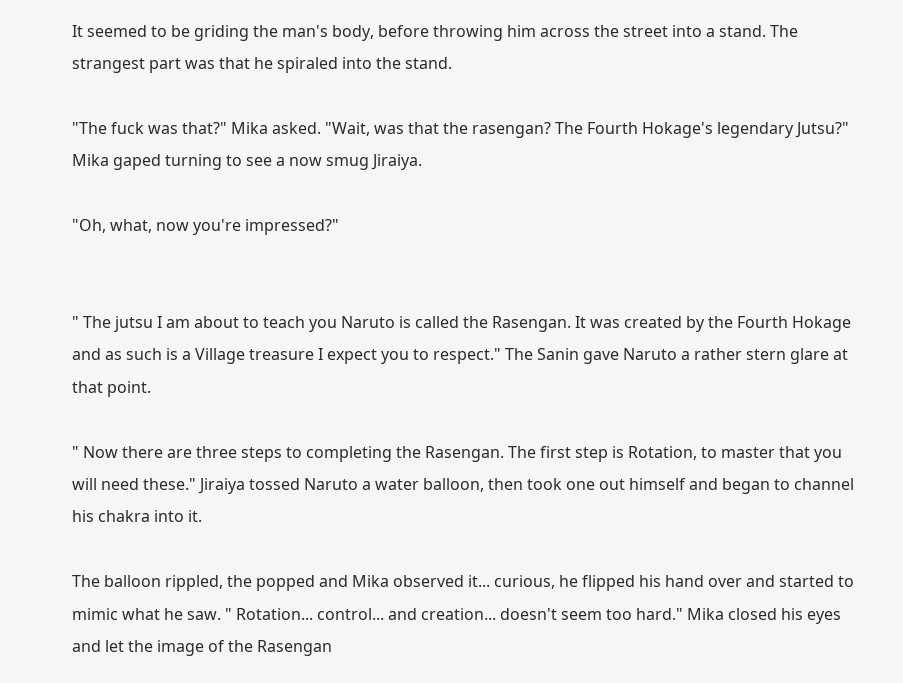It seemed to be griding the man's body, before throwing him across the street into a stand. The strangest part was that he spiraled into the stand.

"The fuck was that?" Mika asked. "Wait, was that the rasengan? The Fourth Hokage's legendary Jutsu?" Mika gaped turning to see a now smug Jiraiya.

"Oh, what, now you're impressed?"


" The jutsu I am about to teach you Naruto is called the Rasengan. It was created by the Fourth Hokage and as such is a Village treasure I expect you to respect." The Sanin gave Naruto a rather stern glare at that point.

" Now there are three steps to completing the Rasengan. The first step is Rotation, to master that you will need these." Jiraiya tossed Naruto a water balloon, then took one out himself and began to channel his chakra into it.

The balloon rippled, the popped and Mika observed it... curious, he flipped his hand over and started to mimic what he saw. " Rotation... control... and creation... doesn't seem too hard." Mika closed his eyes and let the image of the Rasengan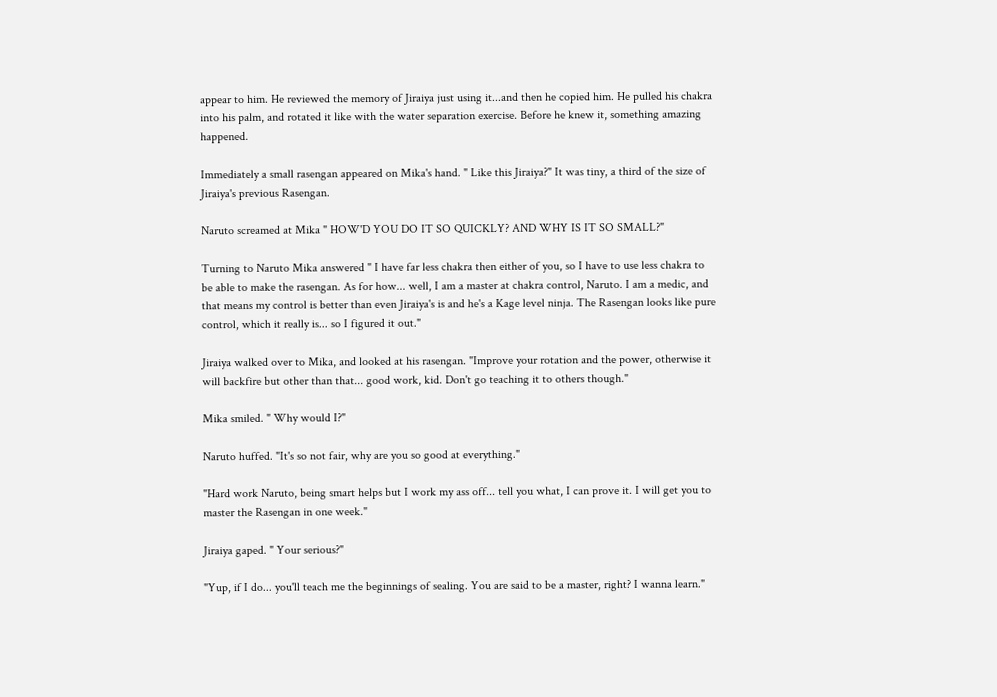appear to him. He reviewed the memory of Jiraiya just using it...and then he copied him. He pulled his chakra into his palm, and rotated it like with the water separation exercise. Before he knew it, something amazing happened.

Immediately a small rasengan appeared on Mika's hand. " Like this Jiraiya?" It was tiny, a third of the size of Jiraiya's previous Rasengan.

Naruto screamed at Mika " HOW'D YOU DO IT SO QUICKLY? AND WHY IS IT SO SMALL?"

Turning to Naruto Mika answered " I have far less chakra then either of you, so I have to use less chakra to be able to make the rasengan. As for how... well, I am a master at chakra control, Naruto. I am a medic, and that means my control is better than even Jiraiya's is and he's a Kage level ninja. The Rasengan looks like pure control, which it really is... so I figured it out."

Jiraiya walked over to Mika, and looked at his rasengan. "Improve your rotation and the power, otherwise it will backfire but other than that... good work, kid. Don't go teaching it to others though."

Mika smiled. " Why would I?"

Naruto huffed. "It's so not fair, why are you so good at everything."

"Hard work Naruto, being smart helps but I work my ass off... tell you what, I can prove it. I will get you to master the Rasengan in one week."

Jiraiya gaped. " Your serious?"

"Yup, if I do... you'll teach me the beginnings of sealing. You are said to be a master, right? I wanna learn."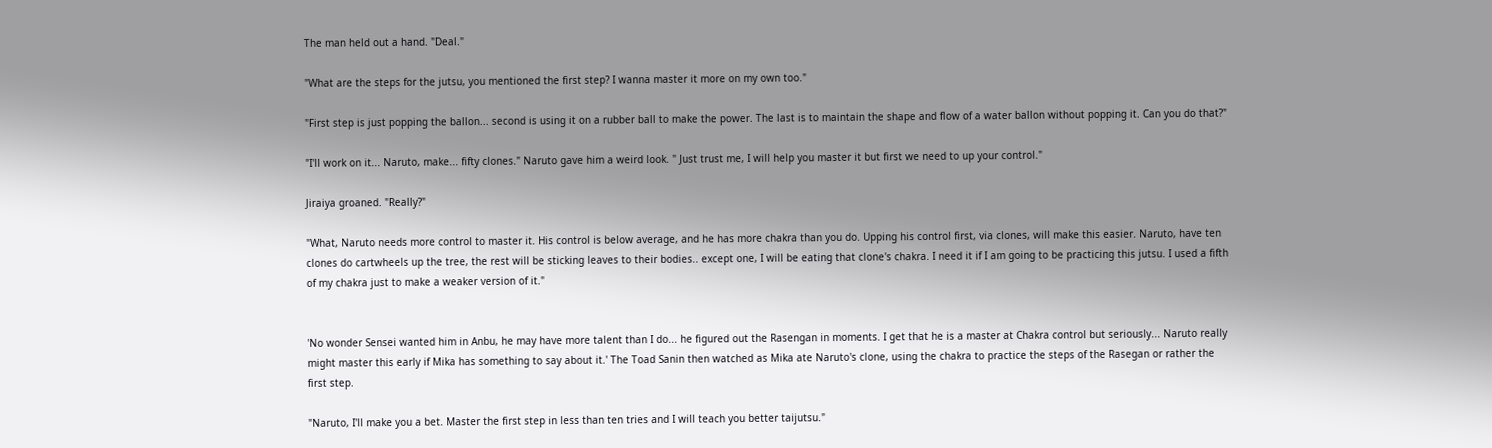The man held out a hand. "Deal."

"What are the steps for the jutsu, you mentioned the first step? I wanna master it more on my own too."

"First step is just popping the ballon... second is using it on a rubber ball to make the power. The last is to maintain the shape and flow of a water ballon without popping it. Can you do that?"

"I'll work on it... Naruto, make... fifty clones." Naruto gave him a weird look. " Just trust me, I will help you master it but first we need to up your control."

Jiraiya groaned. "Really?"

"What, Naruto needs more control to master it. His control is below average, and he has more chakra than you do. Upping his control first, via clones, will make this easier. Naruto, have ten clones do cartwheels up the tree, the rest will be sticking leaves to their bodies.. except one, I will be eating that clone's chakra. I need it if I am going to be practicing this jutsu. I used a fifth of my chakra just to make a weaker version of it."


'No wonder Sensei wanted him in Anbu, he may have more talent than I do... he figured out the Rasengan in moments. I get that he is a master at Chakra control but seriously... Naruto really might master this early if Mika has something to say about it.' The Toad Sanin then watched as Mika ate Naruto's clone, using the chakra to practice the steps of the Rasegan or rather the first step.

"Naruto, I'll make you a bet. Master the first step in less than ten tries and I will teach you better taijutsu."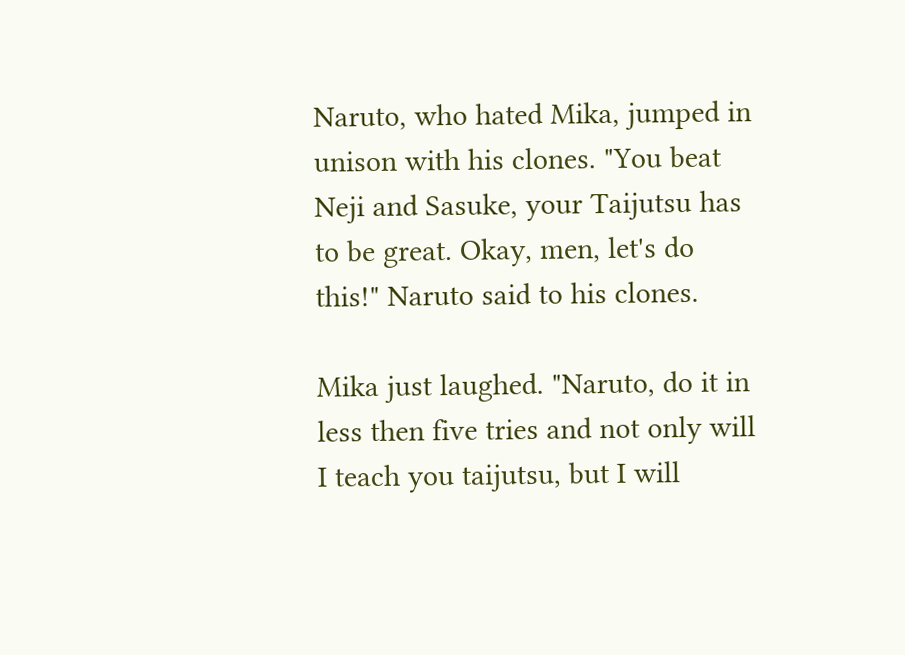Naruto, who hated Mika, jumped in unison with his clones. "You beat Neji and Sasuke, your Taijutsu has to be great. Okay, men, let's do this!" Naruto said to his clones.

Mika just laughed. "Naruto, do it in less then five tries and not only will I teach you taijutsu, but I will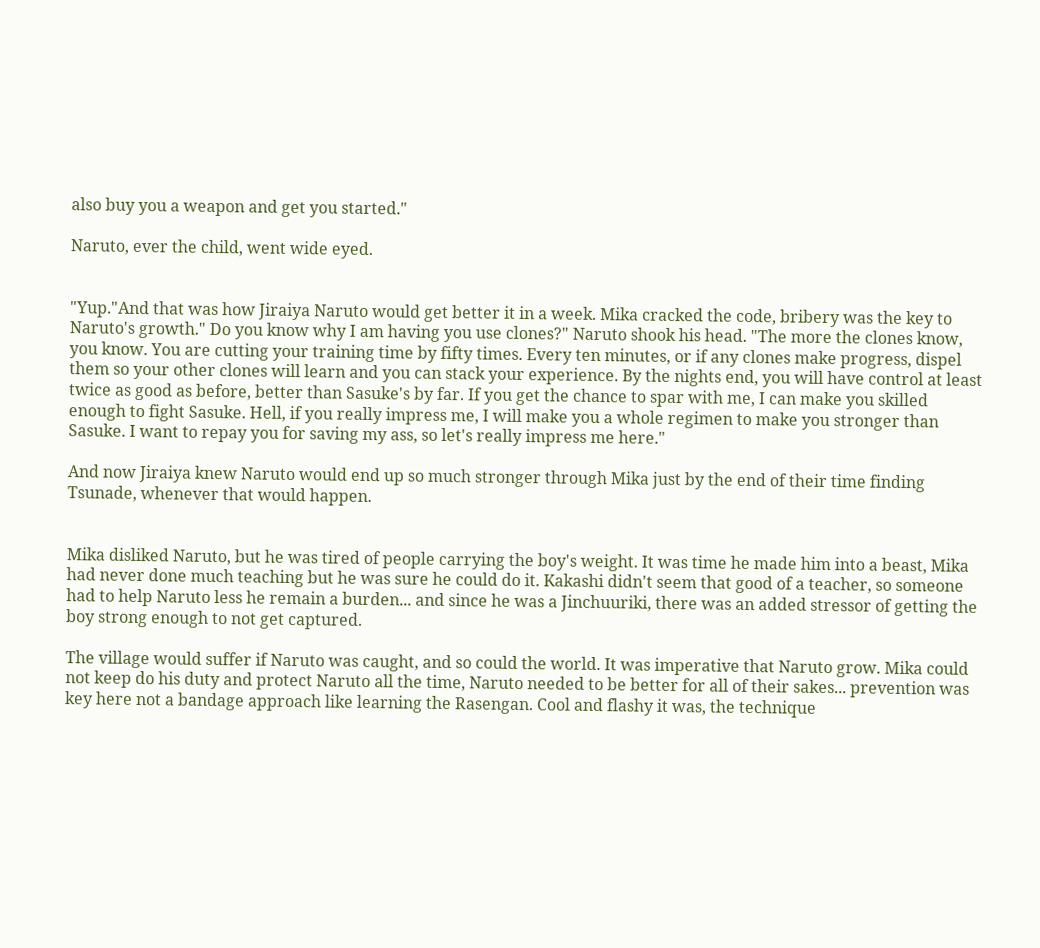also buy you a weapon and get you started."

Naruto, ever the child, went wide eyed.


"Yup."And that was how Jiraiya Naruto would get better it in a week. Mika cracked the code, bribery was the key to Naruto's growth." Do you know why I am having you use clones?" Naruto shook his head. "The more the clones know, you know. You are cutting your training time by fifty times. Every ten minutes, or if any clones make progress, dispel them so your other clones will learn and you can stack your experience. By the nights end, you will have control at least twice as good as before, better than Sasuke's by far. If you get the chance to spar with me, I can make you skilled enough to fight Sasuke. Hell, if you really impress me, I will make you a whole regimen to make you stronger than Sasuke. I want to repay you for saving my ass, so let's really impress me here."

And now Jiraiya knew Naruto would end up so much stronger through Mika just by the end of their time finding Tsunade, whenever that would happen.


Mika disliked Naruto, but he was tired of people carrying the boy's weight. It was time he made him into a beast, Mika had never done much teaching but he was sure he could do it. Kakashi didn't seem that good of a teacher, so someone had to help Naruto less he remain a burden... and since he was a Jinchuuriki, there was an added stressor of getting the boy strong enough to not get captured.

The village would suffer if Naruto was caught, and so could the world. It was imperative that Naruto grow. Mika could not keep do his duty and protect Naruto all the time, Naruto needed to be better for all of their sakes... prevention was key here not a bandage approach like learning the Rasengan. Cool and flashy it was, the technique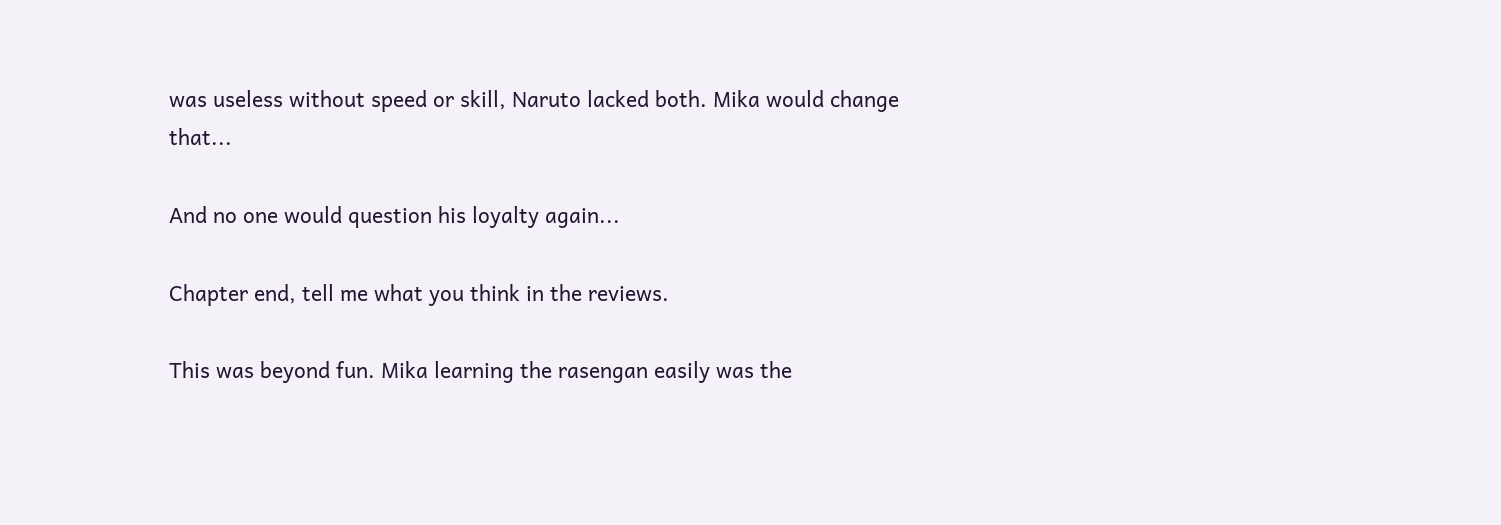was useless without speed or skill, Naruto lacked both. Mika would change that...

And no one would question his loyalty again...

Chapter end, tell me what you think in the reviews.

This was beyond fun. Mika learning the rasengan easily was the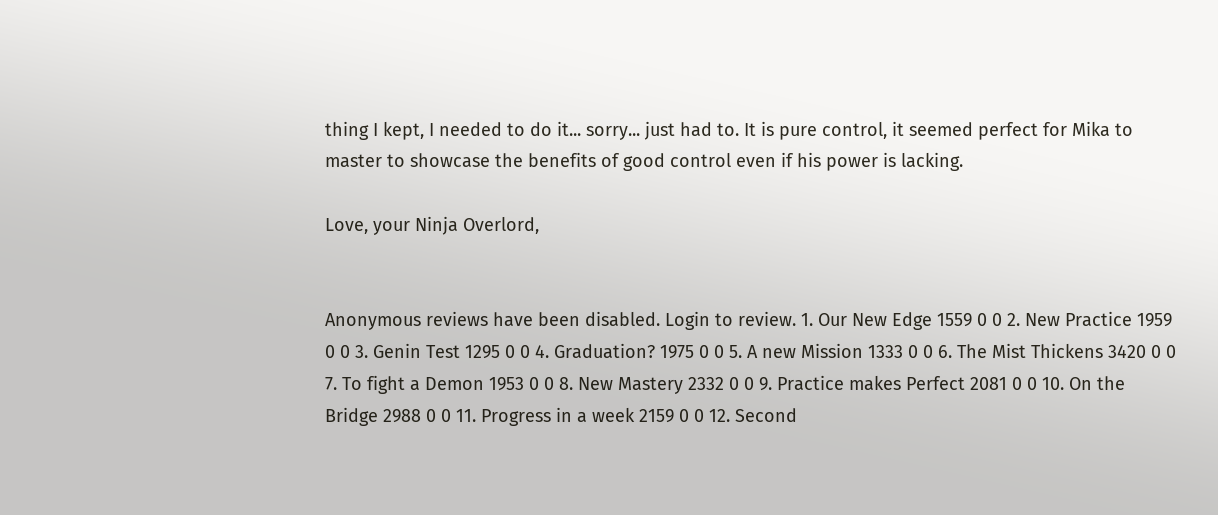thing I kept, I needed to do it... sorry... just had to. It is pure control, it seemed perfect for Mika to master to showcase the benefits of good control even if his power is lacking.

Love, your Ninja Overlord,


Anonymous reviews have been disabled. Login to review. 1. Our New Edge 1559 0 0 2. New Practice 1959 0 0 3. Genin Test 1295 0 0 4. Graduation? 1975 0 0 5. A new Mission 1333 0 0 6. The Mist Thickens 3420 0 0 7. To fight a Demon 1953 0 0 8. New Mastery 2332 0 0 9. Practice makes Perfect 2081 0 0 10. On the Bridge 2988 0 0 11. Progress in a week 2159 0 0 12. Second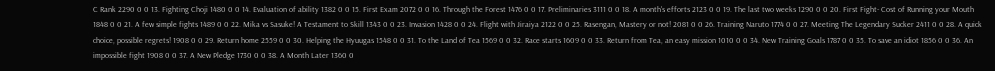C Rank 2290 0 0 13. Fighting Choji 1480 0 0 14. Evaluation of ability 1382 0 0 15. First Exam 2072 0 0 16. Through the Forest 1476 0 0 17. Preliminaries 3111 0 0 18. A month's efforts 2123 0 0 19. The last two weeks 1290 0 0 20. First Fight- Cost of Running your Mouth 1848 0 0 21. A few simple fights 1489 0 0 22. Mika vs Sasuke! A Testament to Skill 1343 0 0 23. Invasion 1428 0 0 24. Flight with Jiraiya 2122 0 0 25. Rasengan, Mastery or not! 2081 0 0 26. Training Naruto 1774 0 0 27. Meeting The Legendary Sucker 2411 0 0 28. A quick choice, possible regrets! 1908 0 0 29. Return home 2559 0 0 30. Helping the Hyuugas 1548 0 0 31. To the Land of Tea 1569 0 0 32. Race starts 1609 0 0 33. Return from Tea, an easy mission 1010 0 0 34. New Training Goals 1787 0 0 35. To save an idiot 1856 0 0 36. An impossible fight 1908 0 0 37. A New Pledge 1730 0 0 38. A Month Later 1360 0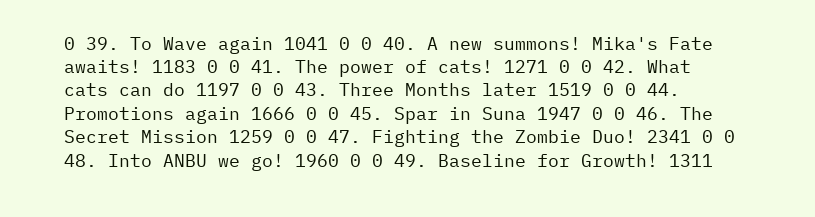0 39. To Wave again 1041 0 0 40. A new summons! Mika's Fate awaits! 1183 0 0 41. The power of cats! 1271 0 0 42. What cats can do 1197 0 0 43. Three Months later 1519 0 0 44. Promotions again 1666 0 0 45. Spar in Suna 1947 0 0 46. The Secret Mission 1259 0 0 47. Fighting the Zombie Duo! 2341 0 0 48. Into ANBU we go! 1960 0 0 49. Baseline for Growth! 1311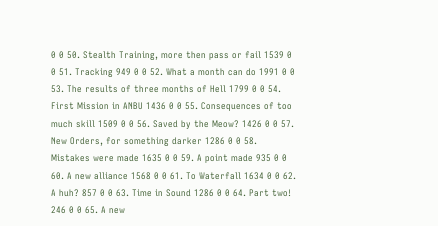0 0 50. Stealth Training, more then pass or fail 1539 0 0 51. Tracking 949 0 0 52. What a month can do 1991 0 0 53. The results of three months of Hell 1799 0 0 54. First Mission in ANBU 1436 0 0 55. Consequences of too much skill 1509 0 0 56. Saved by the Meow? 1426 0 0 57. New Orders, for something darker 1286 0 0 58. Mistakes were made 1635 0 0 59. A point made 935 0 0 60. A new alliance 1568 0 0 61. To Waterfall 1634 0 0 62. A huh? 857 0 0 63. Time in Sound 1286 0 0 64. Part two! 246 0 0 65. A new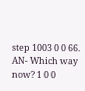step 1003 0 0 66. AN- Which way now? 1 0 0